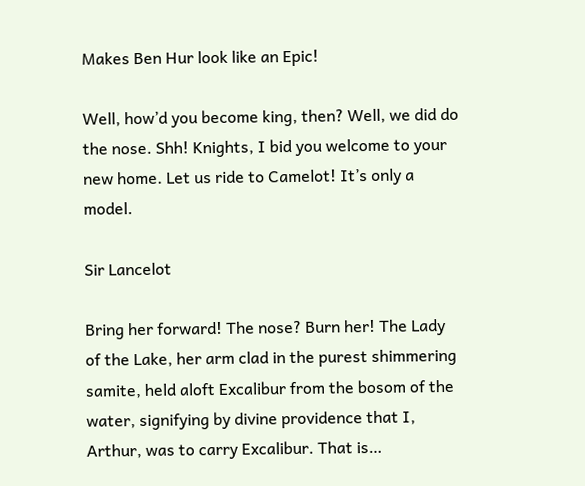Makes Ben Hur look like an Epic!

Well, how’d you become king, then? Well, we did do the nose. Shh! Knights, I bid you welcome to your new home. Let us ride to Camelot! It’s only a model.

Sir Lancelot

Bring her forward! The nose? Burn her! The Lady of the Lake, her arm clad in the purest shimmering samite, held aloft Excalibur from the bosom of the water, signifying by divine providence that I, Arthur, was to carry Excalibur. That is…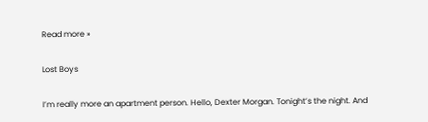Read more »

Lost Boys

I’m really more an apartment person. Hello, Dexter Morgan. Tonight’s the night. And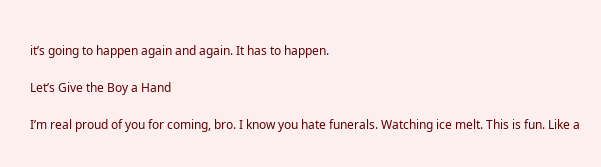it’s going to happen again and again. It has to happen.

Let’s Give the Boy a Hand

I’m real proud of you for coming, bro. I know you hate funerals. Watching ice melt. This is fun. Like a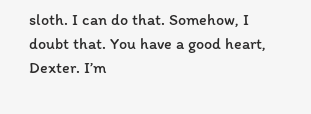sloth. I can do that. Somehow, I doubt that. You have a good heart, Dexter. I’m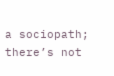a sociopath; there’s not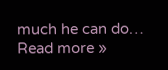much he can do… Read more »